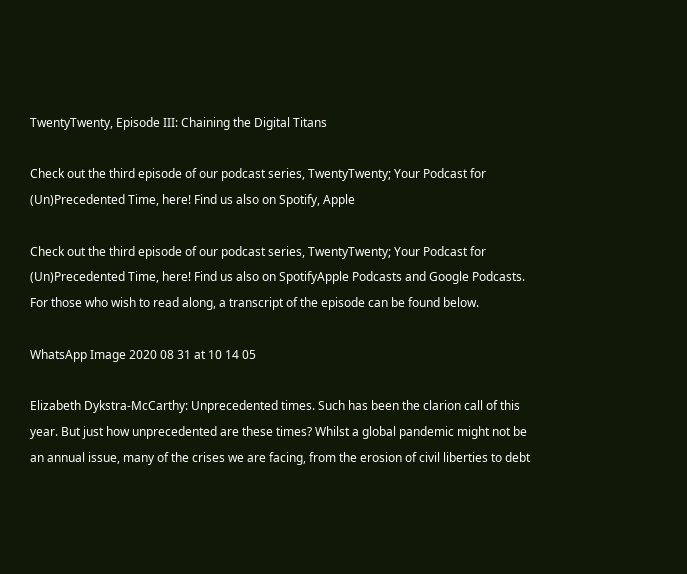TwentyTwenty, Episode III: Chaining the Digital Titans

Check out the third episode of our podcast series, TwentyTwenty; Your Podcast for (Un)Precedented Time, here! Find us also on Spotify, Apple

Check out the third episode of our podcast series, TwentyTwenty; Your Podcast for (Un)Precedented Time, here! Find us also on SpotifyApple Podcasts and Google Podcasts. For those who wish to read along, a transcript of the episode can be found below.

WhatsApp Image 2020 08 31 at 10 14 05

Elizabeth Dykstra-McCarthy: Unprecedented times. Such has been the clarion call of this year. But just how unprecedented are these times? Whilst a global pandemic might not be an annual issue, many of the crises we are facing, from the erosion of civil liberties to debt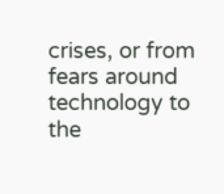crises, or from fears around technology to the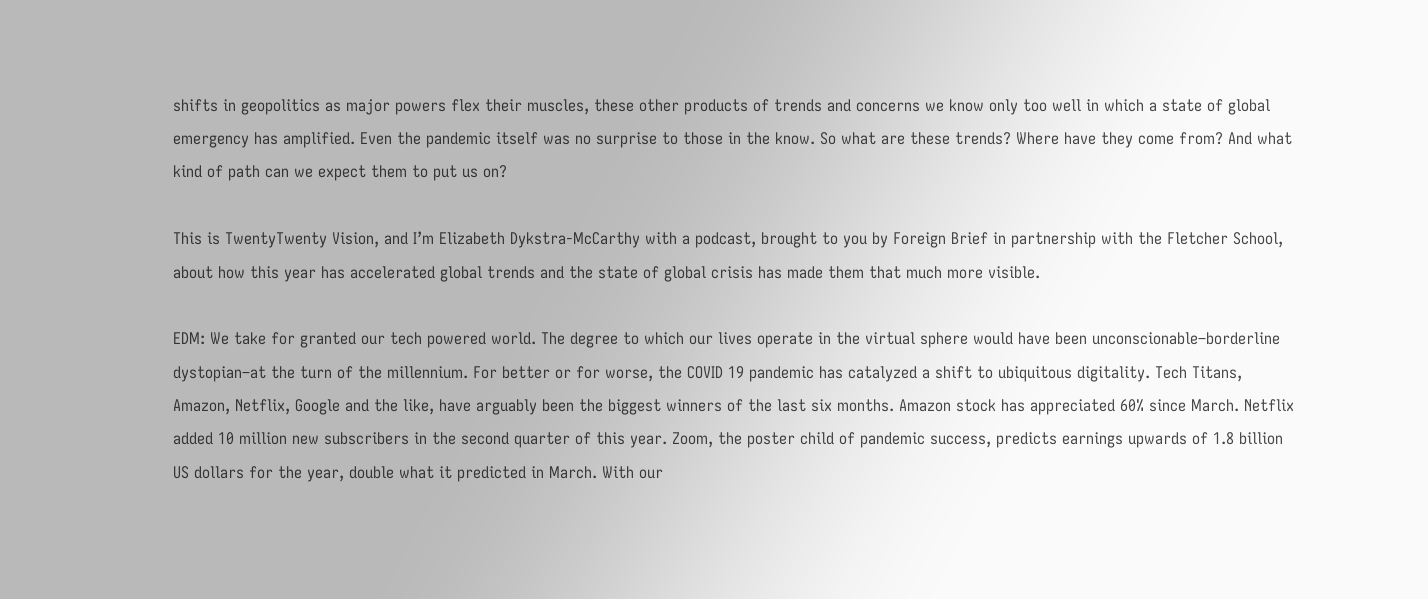shifts in geopolitics as major powers flex their muscles, these other products of trends and concerns we know only too well in which a state of global emergency has amplified. Even the pandemic itself was no surprise to those in the know. So what are these trends? Where have they come from? And what kind of path can we expect them to put us on?

This is TwentyTwenty Vision, and I’m Elizabeth Dykstra-McCarthy with a podcast, brought to you by Foreign Brief in partnership with the Fletcher School, about how this year has accelerated global trends and the state of global crisis has made them that much more visible.

EDM: We take for granted our tech powered world. The degree to which our lives operate in the virtual sphere would have been unconscionable–borderline dystopian–at the turn of the millennium. For better or for worse, the COVID 19 pandemic has catalyzed a shift to ubiquitous digitality. Tech Titans, Amazon, Netflix, Google and the like, have arguably been the biggest winners of the last six months. Amazon stock has appreciated 60% since March. Netflix added 10 million new subscribers in the second quarter of this year. Zoom, the poster child of pandemic success, predicts earnings upwards of 1.8 billion US dollars for the year, double what it predicted in March. With our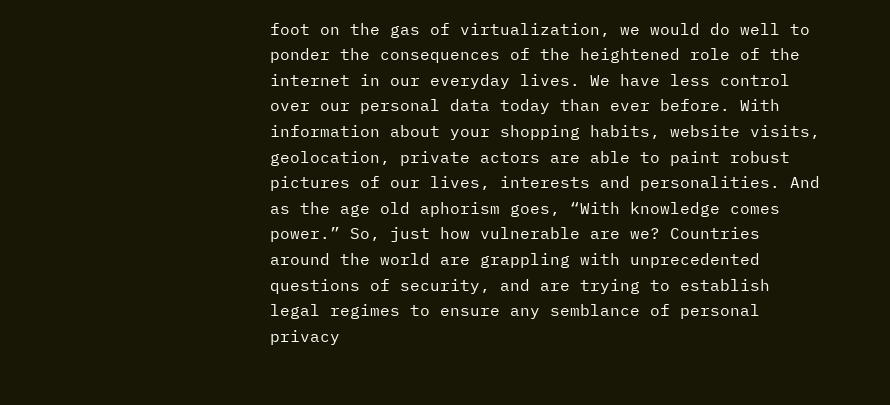foot on the gas of virtualization, we would do well to ponder the consequences of the heightened role of the internet in our everyday lives. We have less control over our personal data today than ever before. With information about your shopping habits, website visits, geolocation, private actors are able to paint robust pictures of our lives, interests and personalities. And as the age old aphorism goes, “With knowledge comes power.” So, just how vulnerable are we? Countries around the world are grappling with unprecedented questions of security, and are trying to establish legal regimes to ensure any semblance of personal privacy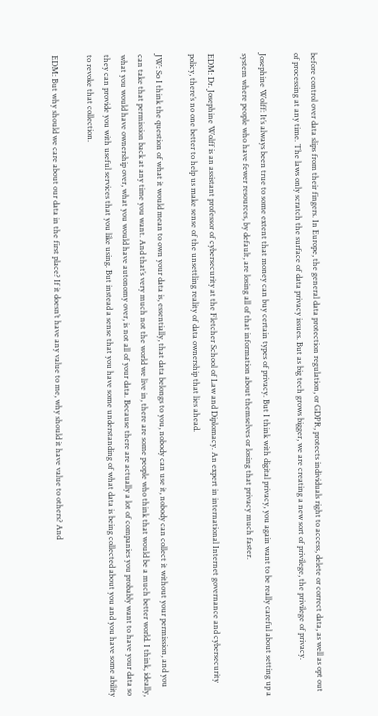before control over data slips from their fingers. In Europe, the general data protection regulation, or GDPR, protects individuals right to access, delete or correct data, as well as opt out of processing at any time. The laws only scratch the surface of data privacy issues. But as big tech grows bigger, we are creating a new sort of privilege, the privilege of privacy.

Josephine Wolff: It’s always been true to some extent that money can buy certain types of privacy. But I think with digital privacy, you again want to be really careful about setting up a system where people who have fewer resources, by default, are losing all of that information about themselves or losing that privacy much faster.

EDM: Dr. Josephine Wolff is an assistant professor of cybersecurity at the Fletcher School of Law and Diplomacy. An expert in international Internet governance and cybersecurity policy, there’s no one better to help us make sense of the unsettling reality of data ownership that lies ahead.

JW: So I think the question of what it would mean to own your data is, essentially, that data belongs to you, nobody can use it, nobody can collect it without your permission, and you can take that permission back at any time you want. And that’s very much not the world we live in, there are some people who think that would be a much better world. I think, ideally, what you would have ownership over, what you would have autonomy over, is not all of your data. Because there are actually a lot of companies you probably want to have your data so they can provide you with useful services that you like using. But instead a sense that you have some understanding of what data is being collected about you and you have some ability to revoke that collection.

EDM: But why should we care about our data in the first place? If it doesn’t have any value to me, why should it have value to others? And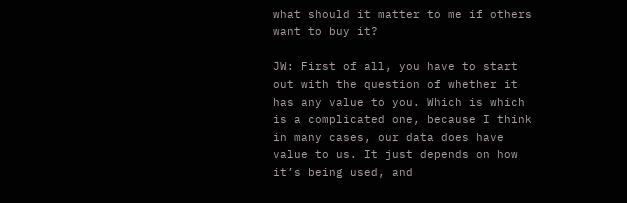what should it matter to me if others want to buy it?

JW: First of all, you have to start out with the question of whether it has any value to you. Which is which is a complicated one, because I think in many cases, our data does have value to us. It just depends on how it’s being used, and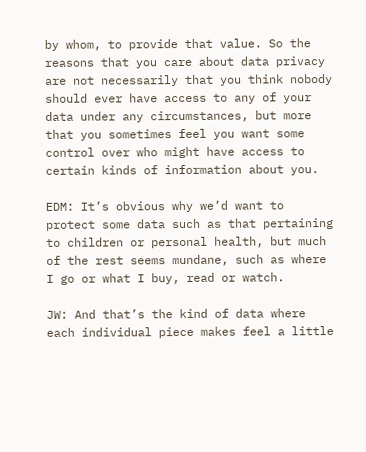by whom, to provide that value. So the reasons that you care about data privacy are not necessarily that you think nobody should ever have access to any of your data under any circumstances, but more that you sometimes feel you want some control over who might have access to certain kinds of information about you.

EDM: It’s obvious why we’d want to protect some data such as that pertaining to children or personal health, but much of the rest seems mundane, such as where I go or what I buy, read or watch.

JW: And that’s the kind of data where each individual piece makes feel a little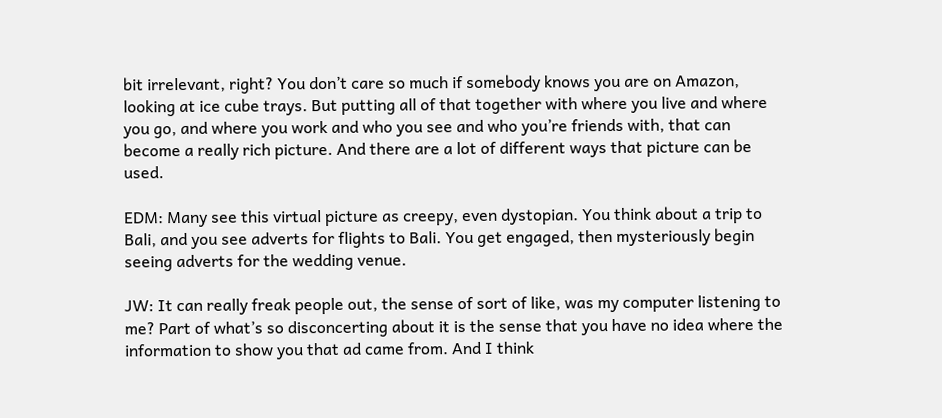bit irrelevant, right? You don’t care so much if somebody knows you are on Amazon, looking at ice cube trays. But putting all of that together with where you live and where you go, and where you work and who you see and who you’re friends with, that can become a really rich picture. And there are a lot of different ways that picture can be used.

EDM: Many see this virtual picture as creepy, even dystopian. You think about a trip to Bali, and you see adverts for flights to Bali. You get engaged, then mysteriously begin seeing adverts for the wedding venue.

JW: It can really freak people out, the sense of sort of like, was my computer listening to me? Part of what’s so disconcerting about it is the sense that you have no idea where the information to show you that ad came from. And I think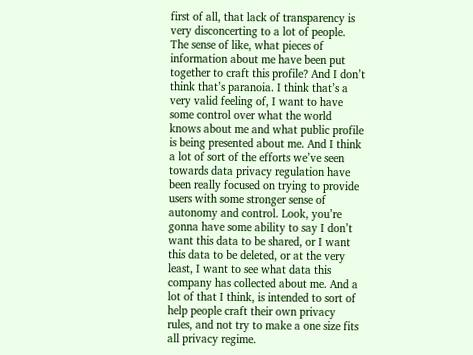first of all, that lack of transparency is very disconcerting to a lot of people. The sense of like, what pieces of information about me have been put together to craft this profile? And I don’t think that’s paranoia. I think that’s a very valid feeling of, I want to have some control over what the world knows about me and what public profile is being presented about me. And I think a lot of sort of the efforts we’ve seen towards data privacy regulation have been really focused on trying to provide users with some stronger sense of autonomy and control. Look, you’re gonna have some ability to say I don’t want this data to be shared, or I want this data to be deleted, or at the very least, I want to see what data this company has collected about me. And a lot of that I think, is intended to sort of help people craft their own privacy rules, and not try to make a one size fits all privacy regime.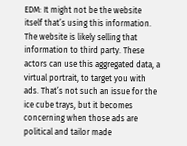EDM: It might not be the website itself that’s using this information. The website is likely selling that information to third party. These actors can use this aggregated data, a virtual portrait, to target you with ads. That’s not such an issue for the ice cube trays, but it becomes concerning when those ads are political and tailor made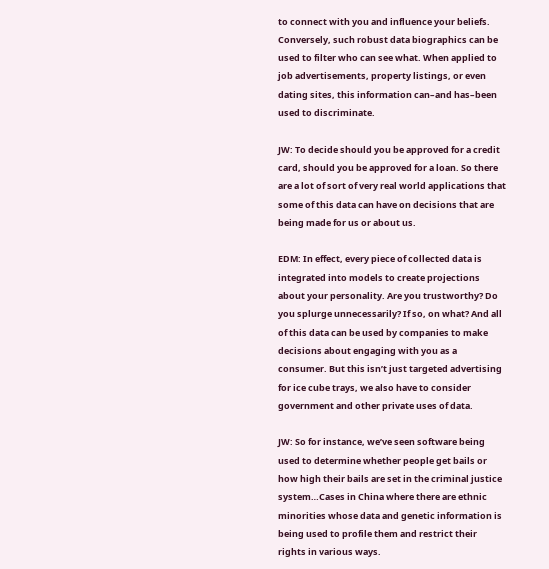to connect with you and influence your beliefs. Conversely, such robust data biographics can be used to filter who can see what. When applied to job advertisements, property listings, or even dating sites, this information can–and has–been used to discriminate.

JW: To decide should you be approved for a credit card, should you be approved for a loan. So there are a lot of sort of very real world applications that some of this data can have on decisions that are being made for us or about us.

EDM: In effect, every piece of collected data is integrated into models to create projections about your personality. Are you trustworthy? Do you splurge unnecessarily? If so, on what? And all of this data can be used by companies to make decisions about engaging with you as a consumer. But this isn’t just targeted advertising for ice cube trays, we also have to consider government and other private uses of data.

JW: So for instance, we’ve seen software being used to determine whether people get bails or how high their bails are set in the criminal justice system…Cases in China where there are ethnic minorities whose data and genetic information is being used to profile them and restrict their rights in various ways.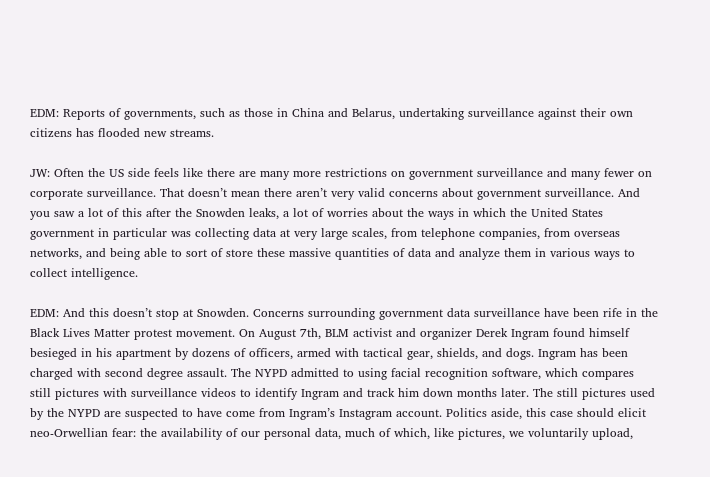EDM: Reports of governments, such as those in China and Belarus, undertaking surveillance against their own citizens has flooded new streams.

JW: Often the US side feels like there are many more restrictions on government surveillance and many fewer on corporate surveillance. That doesn’t mean there aren’t very valid concerns about government surveillance. And you saw a lot of this after the Snowden leaks, a lot of worries about the ways in which the United States government in particular was collecting data at very large scales, from telephone companies, from overseas networks, and being able to sort of store these massive quantities of data and analyze them in various ways to collect intelligence.

EDM: And this doesn’t stop at Snowden. Concerns surrounding government data surveillance have been rife in the Black Lives Matter protest movement. On August 7th, BLM activist and organizer Derek Ingram found himself besieged in his apartment by dozens of officers, armed with tactical gear, shields, and dogs. Ingram has been charged with second degree assault. The NYPD admitted to using facial recognition software, which compares still pictures with surveillance videos to identify Ingram and track him down months later. The still pictures used by the NYPD are suspected to have come from Ingram’s Instagram account. Politics aside, this case should elicit neo-Orwellian fear: the availability of our personal data, much of which, like pictures, we voluntarily upload,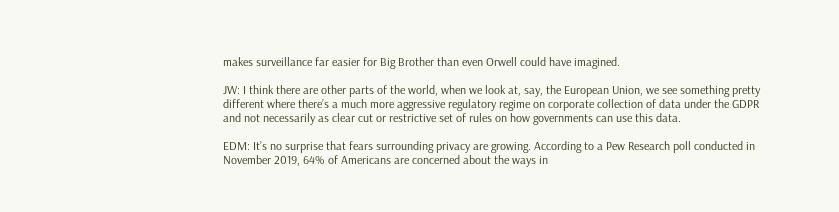makes surveillance far easier for Big Brother than even Orwell could have imagined.

JW: I think there are other parts of the world, when we look at, say, the European Union, we see something pretty different where there’s a much more aggressive regulatory regime on corporate collection of data under the GDPR and not necessarily as clear cut or restrictive set of rules on how governments can use this data.

EDM: It’s no surprise that fears surrounding privacy are growing. According to a Pew Research poll conducted in November 2019, 64% of Americans are concerned about the ways in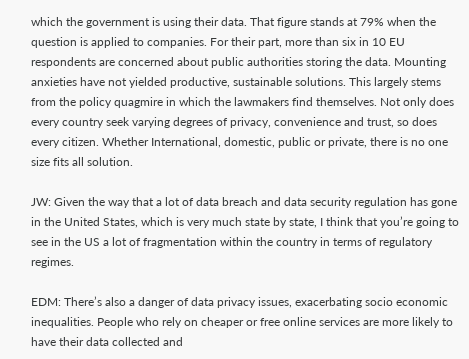which the government is using their data. That figure stands at 79% when the question is applied to companies. For their part, more than six in 10 EU respondents are concerned about public authorities storing the data. Mounting anxieties have not yielded productive, sustainable solutions. This largely stems from the policy quagmire in which the lawmakers find themselves. Not only does every country seek varying degrees of privacy, convenience and trust, so does every citizen. Whether International, domestic, public or private, there is no one size fits all solution.

JW: Given the way that a lot of data breach and data security regulation has gone in the United States, which is very much state by state, I think that you’re going to see in the US a lot of fragmentation within the country in terms of regulatory regimes.

EDM: There’s also a danger of data privacy issues, exacerbating socio economic inequalities. People who rely on cheaper or free online services are more likely to have their data collected and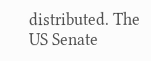distributed. The US Senate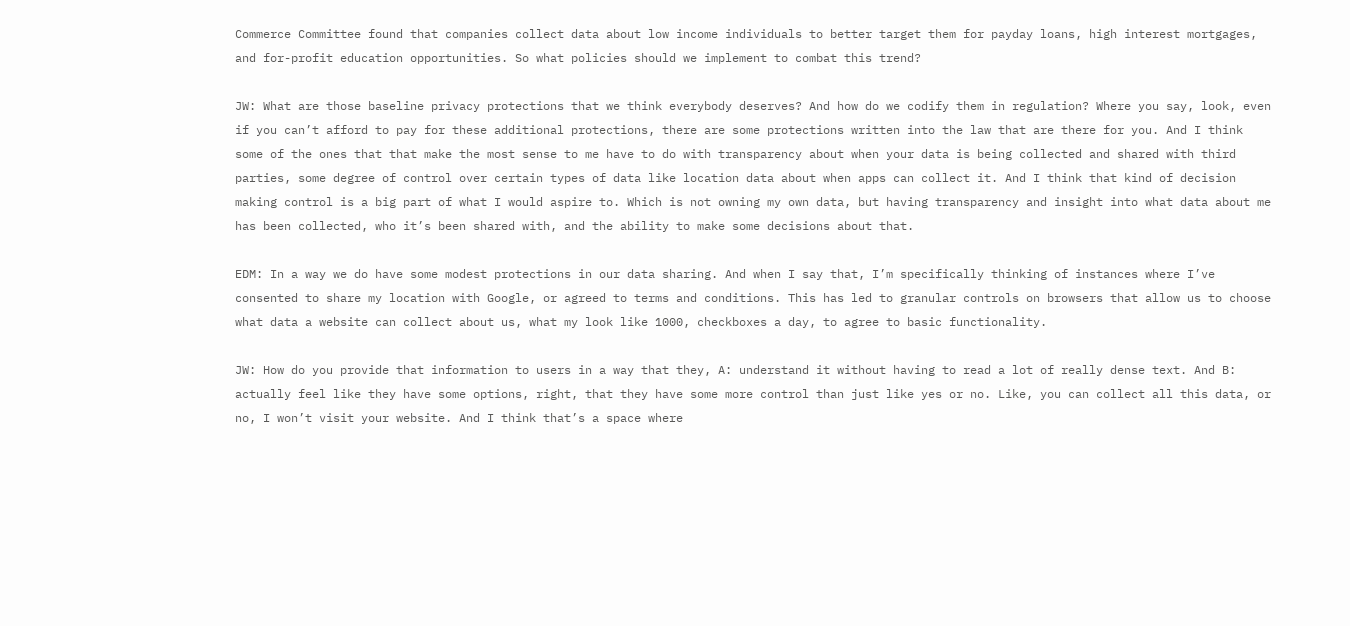Commerce Committee found that companies collect data about low income individuals to better target them for payday loans, high interest mortgages, and for-profit education opportunities. So what policies should we implement to combat this trend?

JW: What are those baseline privacy protections that we think everybody deserves? And how do we codify them in regulation? Where you say, look, even if you can’t afford to pay for these additional protections, there are some protections written into the law that are there for you. And I think some of the ones that that make the most sense to me have to do with transparency about when your data is being collected and shared with third parties, some degree of control over certain types of data like location data about when apps can collect it. And I think that kind of decision making control is a big part of what I would aspire to. Which is not owning my own data, but having transparency and insight into what data about me has been collected, who it’s been shared with, and the ability to make some decisions about that.

EDM: In a way we do have some modest protections in our data sharing. And when I say that, I’m specifically thinking of instances where I’ve consented to share my location with Google, or agreed to terms and conditions. This has led to granular controls on browsers that allow us to choose what data a website can collect about us, what my look like 1000, checkboxes a day, to agree to basic functionality.

JW: How do you provide that information to users in a way that they, A: understand it without having to read a lot of really dense text. And B: actually feel like they have some options, right, that they have some more control than just like yes or no. Like, you can collect all this data, or no, I won’t visit your website. And I think that’s a space where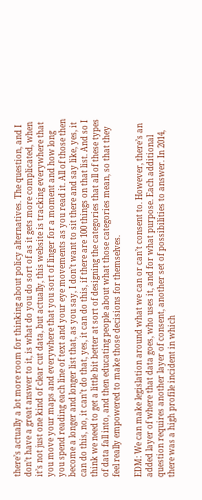there’s actually a lot more room for thinking about policy alternatives. The question, and I don’t have a great answer to it, is what do you do sort of as it gets more complicated, when it’s not just one kind of clear cut data, but actually, this website is tracking everywhere that you move your maps and everywhere that you sort of linger for a moment and how long you spend reading each line of text and your eye movements as you read it. All of those then become a longer and longer list that, as you say, I don’t want to sit there and say like, yes, it can do this, no, it can’t do that, yes, it can do this, if there are 100 things on that list. And so I think we need to get a little bit better at sort of designing the categories that all of these types of data fall into, and then educating people about what those categories mean, so that they feel really empowered to make those decisions for themselves.

EDM: We can make legislation around what we can or can’t consent to. However, there’s an added layer of where that data goes, who uses it, and for what purpose. Each additional question requires another layer of consent, another set of possibilities to answer. In 2014, there was a high profile incident in which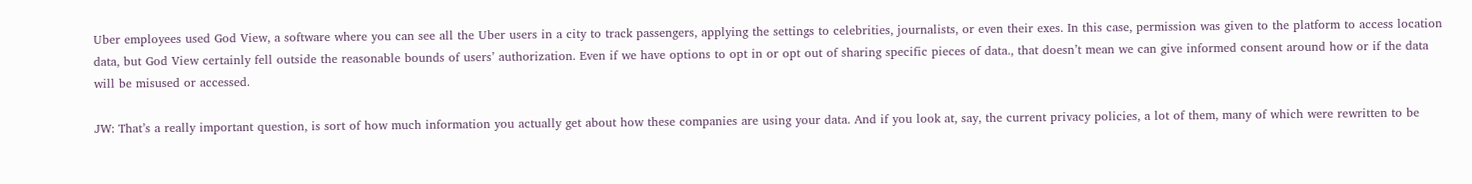Uber employees used God View, a software where you can see all the Uber users in a city to track passengers, applying the settings to celebrities, journalists, or even their exes. In this case, permission was given to the platform to access location data, but God View certainly fell outside the reasonable bounds of users’ authorization. Even if we have options to opt in or opt out of sharing specific pieces of data., that doesn’t mean we can give informed consent around how or if the data will be misused or accessed.

JW: That’s a really important question, is sort of how much information you actually get about how these companies are using your data. And if you look at, say, the current privacy policies, a lot of them, many of which were rewritten to be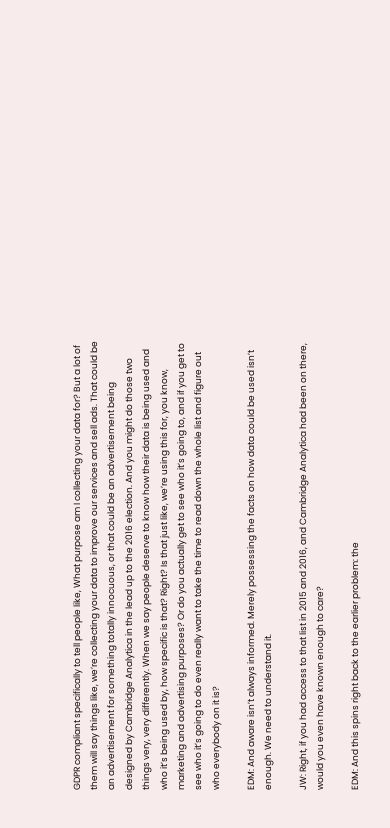GDPR compliant specifically to tell people like, What purpose am I collecting your data for? But a lot of them will say things like, we’re collecting your data to improve our services and sell ads. That could be an advertisement for something totally innocuous, or that could be an advertisement being designed by Cambridge Analytica in the lead up to the 2016 election. And you might do those two things very, very differently. When we say people deserve to know how their data is being used and who it’s being used by, how specific is that? Right? Is that just like, we’re using this for, you know, marketing and advertising purposes? Or do you actually get to see who it’s going to, and if you get to see who it’s going to do even really want to take the time to read down the whole list and figure out who everybody on it is?

EDM: And aware isn’t always informed. Merely possessing the facts on how data could be used isn’t enough. We need to understand it.

JW: Right, if you had access to that list in 2015 and 2016, and Cambridge Analytica had been on there, would you even have known enough to care?

EDM: And this spins right back to the earlier problem: the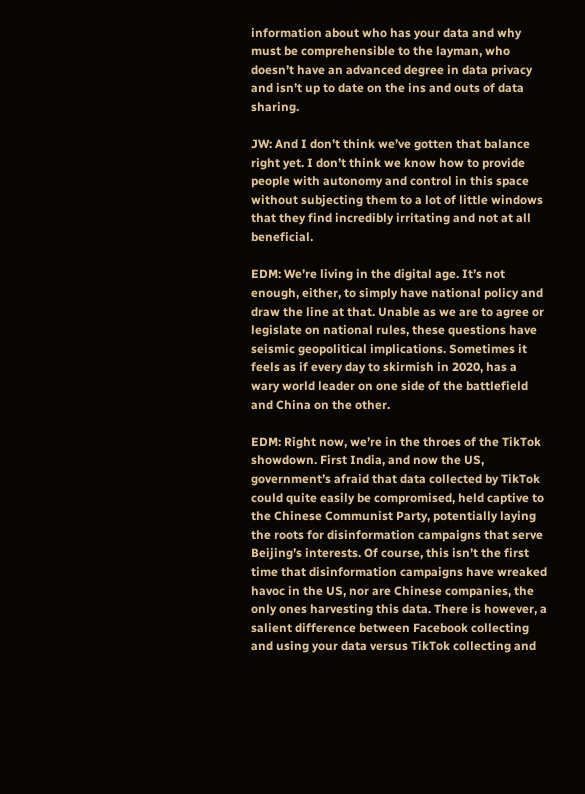information about who has your data and why must be comprehensible to the layman, who doesn’t have an advanced degree in data privacy and isn’t up to date on the ins and outs of data sharing.

JW: And I don’t think we’ve gotten that balance right yet. I don’t think we know how to provide people with autonomy and control in this space without subjecting them to a lot of little windows that they find incredibly irritating and not at all beneficial.

EDM: We’re living in the digital age. It’s not enough, either, to simply have national policy and draw the line at that. Unable as we are to agree or legislate on national rules, these questions have seismic geopolitical implications. Sometimes it feels as if every day to skirmish in 2020, has a wary world leader on one side of the battlefield and China on the other.

EDM: Right now, we’re in the throes of the TikTok showdown. First India, and now the US, government’s afraid that data collected by TikTok could quite easily be compromised, held captive to the Chinese Communist Party, potentially laying the roots for disinformation campaigns that serve Beijing’s interests. Of course, this isn’t the first time that disinformation campaigns have wreaked havoc in the US, nor are Chinese companies, the only ones harvesting this data. There is however, a salient difference between Facebook collecting and using your data versus TikTok collecting and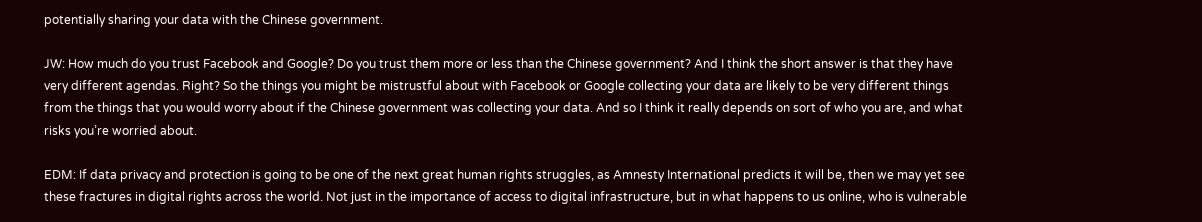potentially sharing your data with the Chinese government.

JW: How much do you trust Facebook and Google? Do you trust them more or less than the Chinese government? And I think the short answer is that they have very different agendas. Right? So the things you might be mistrustful about with Facebook or Google collecting your data are likely to be very different things from the things that you would worry about if the Chinese government was collecting your data. And so I think it really depends on sort of who you are, and what risks you’re worried about.

EDM: If data privacy and protection is going to be one of the next great human rights struggles, as Amnesty International predicts it will be, then we may yet see these fractures in digital rights across the world. Not just in the importance of access to digital infrastructure, but in what happens to us online, who is vulnerable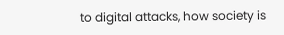to digital attacks, how society is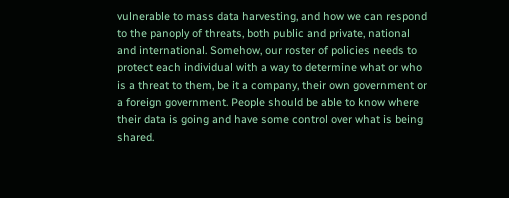vulnerable to mass data harvesting, and how we can respond to the panoply of threats, both public and private, national and international. Somehow, our roster of policies needs to protect each individual with a way to determine what or who is a threat to them, be it a company, their own government or a foreign government. People should be able to know where their data is going and have some control over what is being shared.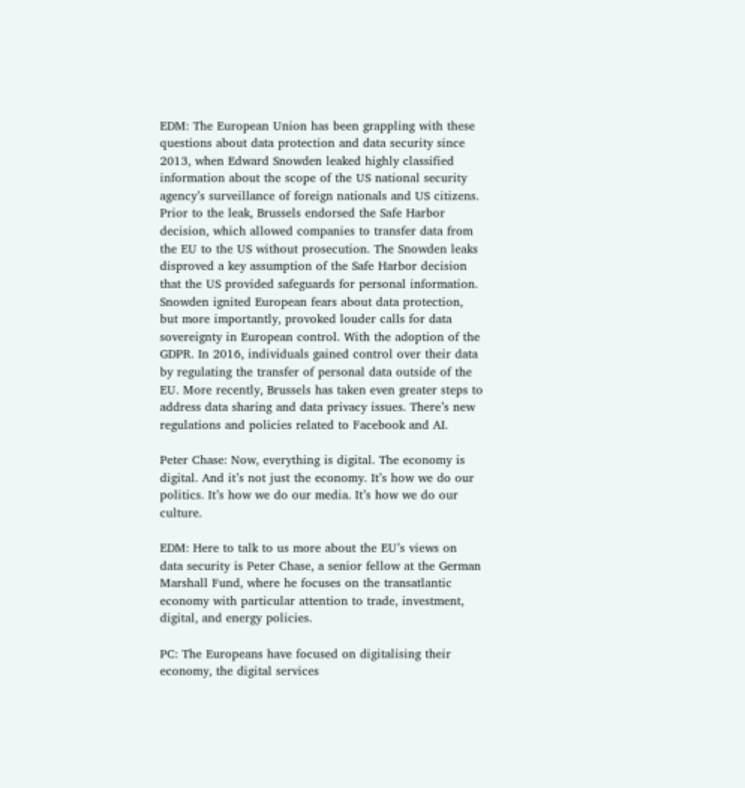EDM: The European Union has been grappling with these questions about data protection and data security since 2013, when Edward Snowden leaked highly classified information about the scope of the US national security agency’s surveillance of foreign nationals and US citizens. Prior to the leak, Brussels endorsed the Safe Harbor decision, which allowed companies to transfer data from the EU to the US without prosecution. The Snowden leaks disproved a key assumption of the Safe Harbor decision that the US provided safeguards for personal information. Snowden ignited European fears about data protection, but more importantly, provoked louder calls for data sovereignty in European control. With the adoption of the GDPR. In 2016, individuals gained control over their data by regulating the transfer of personal data outside of the EU. More recently, Brussels has taken even greater steps to address data sharing and data privacy issues. There’s new regulations and policies related to Facebook and AI.

Peter Chase: Now, everything is digital. The economy is digital. And it’s not just the economy. It’s how we do our politics. It’s how we do our media. It’s how we do our culture.

EDM: Here to talk to us more about the EU’s views on data security is Peter Chase, a senior fellow at the German Marshall Fund, where he focuses on the transatlantic economy with particular attention to trade, investment, digital, and energy policies.

PC: The Europeans have focused on digitalising their economy, the digital services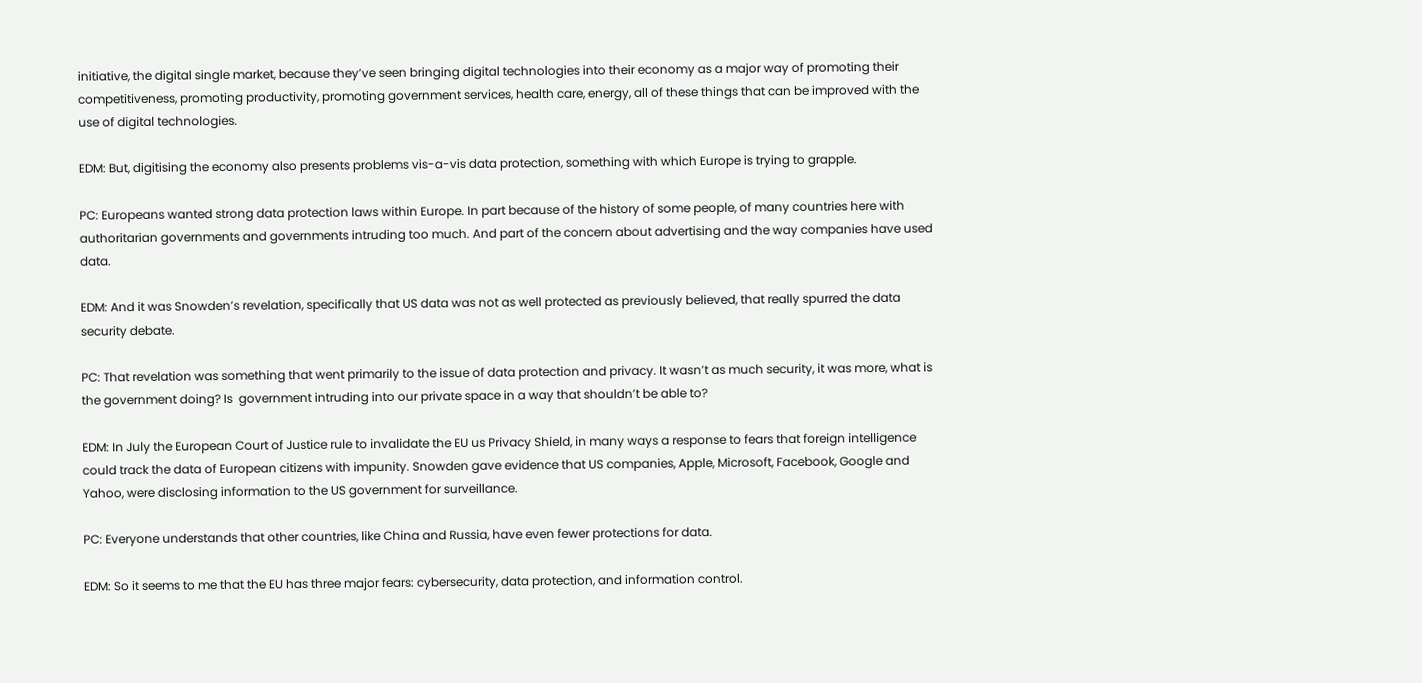initiative, the digital single market, because they’ve seen bringing digital technologies into their economy as a major way of promoting their competitiveness, promoting productivity, promoting government services, health care, energy, all of these things that can be improved with the use of digital technologies.

EDM: But, digitising the economy also presents problems vis-a-vis data protection, something with which Europe is trying to grapple.

PC: Europeans wanted strong data protection laws within Europe. In part because of the history of some people, of many countries here with authoritarian governments and governments intruding too much. And part of the concern about advertising and the way companies have used data.

EDM: And it was Snowden’s revelation, specifically that US data was not as well protected as previously believed, that really spurred the data security debate.

PC: That revelation was something that went primarily to the issue of data protection and privacy. It wasn’t as much security, it was more, what is the government doing? Is  government intruding into our private space in a way that shouldn’t be able to?

EDM: In July the European Court of Justice rule to invalidate the EU us Privacy Shield, in many ways a response to fears that foreign intelligence could track the data of European citizens with impunity. Snowden gave evidence that US companies, Apple, Microsoft, Facebook, Google and Yahoo, were disclosing information to the US government for surveillance.

PC: Everyone understands that other countries, like China and Russia, have even fewer protections for data.

EDM: So it seems to me that the EU has three major fears: cybersecurity, data protection, and information control.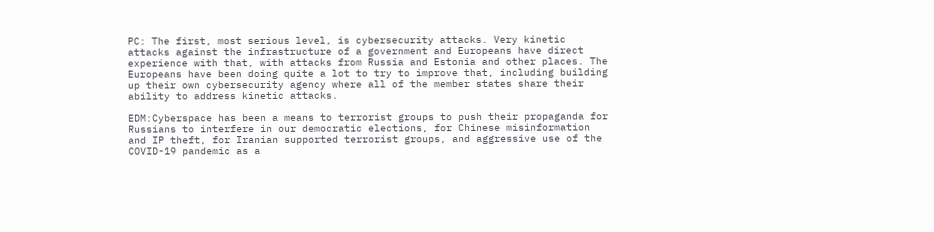PC: The first, most serious level, is cybersecurity attacks. Very kinetic attacks against the infrastructure of a government and Europeans have direct experience with that, with attacks from Russia and Estonia and other places. The Europeans have been doing quite a lot to try to improve that, including building up their own cybersecurity agency where all of the member states share their ability to address kinetic attacks.

EDM:Cyberspace has been a means to terrorist groups to push their propaganda for Russians to interfere in our democratic elections, for Chinese misinformation and IP theft, for Iranian supported terrorist groups, and aggressive use of the COVID-19 pandemic as a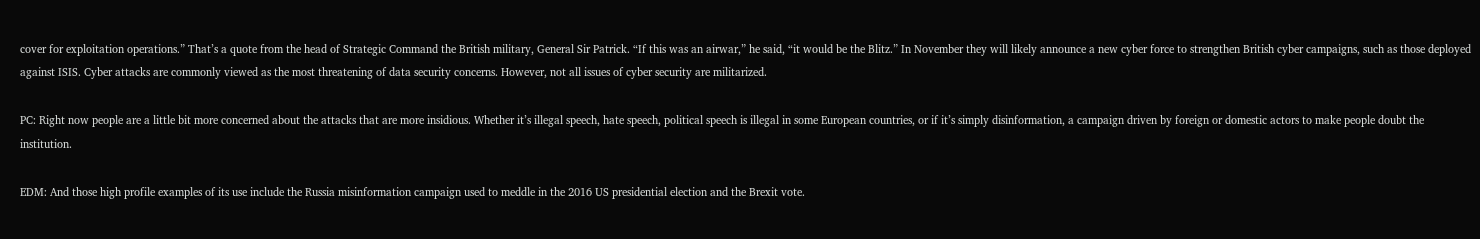cover for exploitation operations.” That’s a quote from the head of Strategic Command the British military, General Sir Patrick. “If this was an airwar,” he said, “it would be the Blitz.” In November they will likely announce a new cyber force to strengthen British cyber campaigns, such as those deployed against ISIS. Cyber attacks are commonly viewed as the most threatening of data security concerns. However, not all issues of cyber security are militarized.

PC: Right now people are a little bit more concerned about the attacks that are more insidious. Whether it’s illegal speech, hate speech, political speech is illegal in some European countries, or if it’s simply disinformation, a campaign driven by foreign or domestic actors to make people doubt the institution.

EDM: And those high profile examples of its use include the Russia misinformation campaign used to meddle in the 2016 US presidential election and the Brexit vote.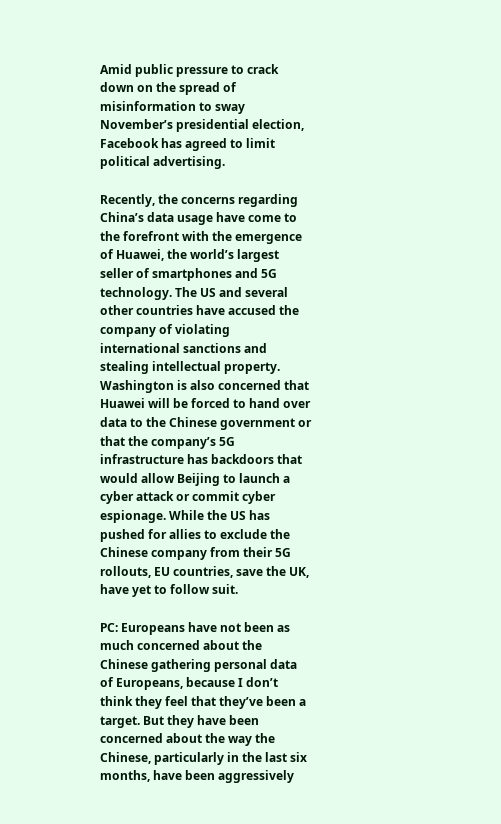Amid public pressure to crack down on the spread of misinformation to sway November’s presidential election, Facebook has agreed to limit political advertising.

Recently, the concerns regarding China’s data usage have come to the forefront with the emergence of Huawei, the world’s largest seller of smartphones and 5G technology. The US and several other countries have accused the company of violating international sanctions and stealing intellectual property. Washington is also concerned that Huawei will be forced to hand over data to the Chinese government or that the company’s 5G infrastructure has backdoors that would allow Beijing to launch a cyber attack or commit cyber espionage. While the US has pushed for allies to exclude the Chinese company from their 5G rollouts, EU countries, save the UK, have yet to follow suit.

PC: Europeans have not been as much concerned about the Chinese gathering personal data of Europeans, because I don’t think they feel that they’ve been a target. But they have been concerned about the way the Chinese, particularly in the last six months, have been aggressively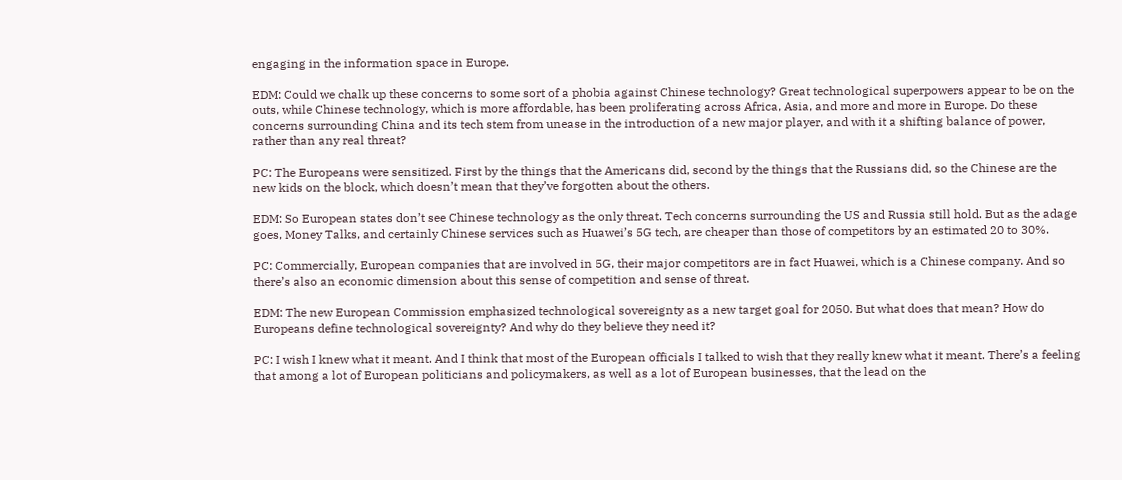engaging in the information space in Europe.

EDM: Could we chalk up these concerns to some sort of a phobia against Chinese technology? Great technological superpowers appear to be on the outs, while Chinese technology, which is more affordable, has been proliferating across Africa, Asia, and more and more in Europe. Do these concerns surrounding China and its tech stem from unease in the introduction of a new major player, and with it a shifting balance of power, rather than any real threat?

PC: The Europeans were sensitized. First by the things that the Americans did, second by the things that the Russians did, so the Chinese are the new kids on the block, which doesn’t mean that they’ve forgotten about the others.

EDM: So European states don’t see Chinese technology as the only threat. Tech concerns surrounding the US and Russia still hold. But as the adage goes, Money Talks, and certainly Chinese services such as Huawei’s 5G tech, are cheaper than those of competitors by an estimated 20 to 30%.

PC: Commercially, European companies that are involved in 5G, their major competitors are in fact Huawei, which is a Chinese company. And so there’s also an economic dimension about this sense of competition and sense of threat.

EDM: The new European Commission emphasized technological sovereignty as a new target goal for 2050. But what does that mean? How do Europeans define technological sovereignty? And why do they believe they need it?

PC: I wish I knew what it meant. And I think that most of the European officials I talked to wish that they really knew what it meant. There’s a feeling that among a lot of European politicians and policymakers, as well as a lot of European businesses, that the lead on the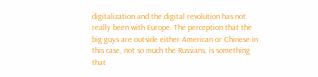digitalization and the digital revolution has not really been with Europe. The perception that the big guys are outside either American or Chinese in this case, not so much the Russians, is something that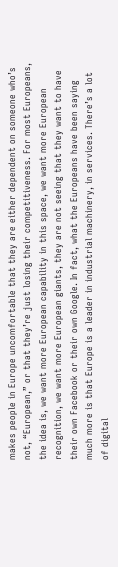makes people in Europe uncomfortable that they are either dependent on someone who’s not, “European,” or that they’re just losing their competitiveness. For most Europeans, the idea is, we want more European capability in this space, we want more European recognition, we want more European giants, they are not seeing that they want to have their own Facebook or their own Google. In fact, what the Europeans have been saying much more is that Europe is a leader in industrial machinery, in services. There’s a lot of digital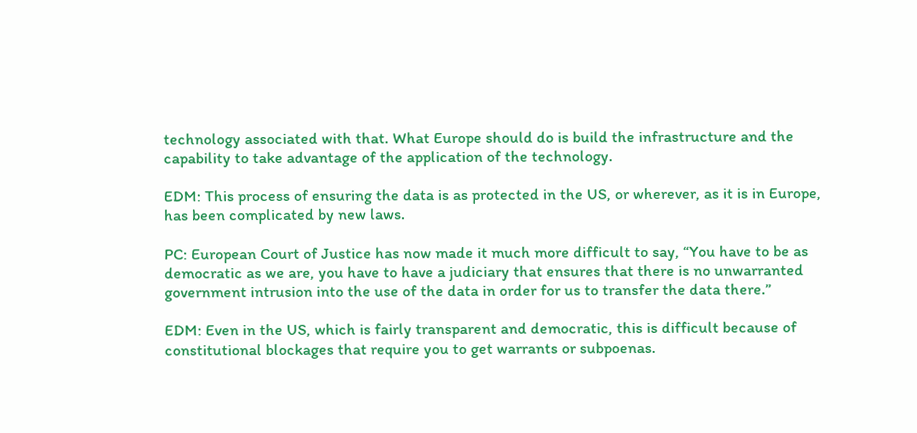technology associated with that. What Europe should do is build the infrastructure and the capability to take advantage of the application of the technology.

EDM: This process of ensuring the data is as protected in the US, or wherever, as it is in Europe, has been complicated by new laws.

PC: European Court of Justice has now made it much more difficult to say, “You have to be as democratic as we are, you have to have a judiciary that ensures that there is no unwarranted government intrusion into the use of the data in order for us to transfer the data there.”

EDM: Even in the US, which is fairly transparent and democratic, this is difficult because of constitutional blockages that require you to get warrants or subpoenas.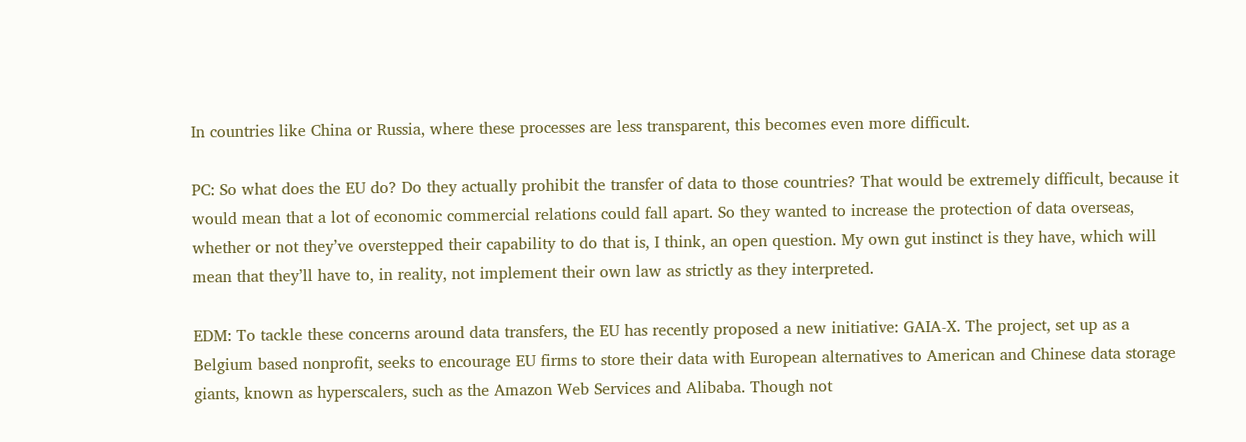In countries like China or Russia, where these processes are less transparent, this becomes even more difficult.

PC: So what does the EU do? Do they actually prohibit the transfer of data to those countries? That would be extremely difficult, because it would mean that a lot of economic commercial relations could fall apart. So they wanted to increase the protection of data overseas, whether or not they’ve overstepped their capability to do that is, I think, an open question. My own gut instinct is they have, which will mean that they’ll have to, in reality, not implement their own law as strictly as they interpreted.

EDM: To tackle these concerns around data transfers, the EU has recently proposed a new initiative: GAIA-X. The project, set up as a Belgium based nonprofit, seeks to encourage EU firms to store their data with European alternatives to American and Chinese data storage giants, known as hyperscalers, such as the Amazon Web Services and Alibaba. Though not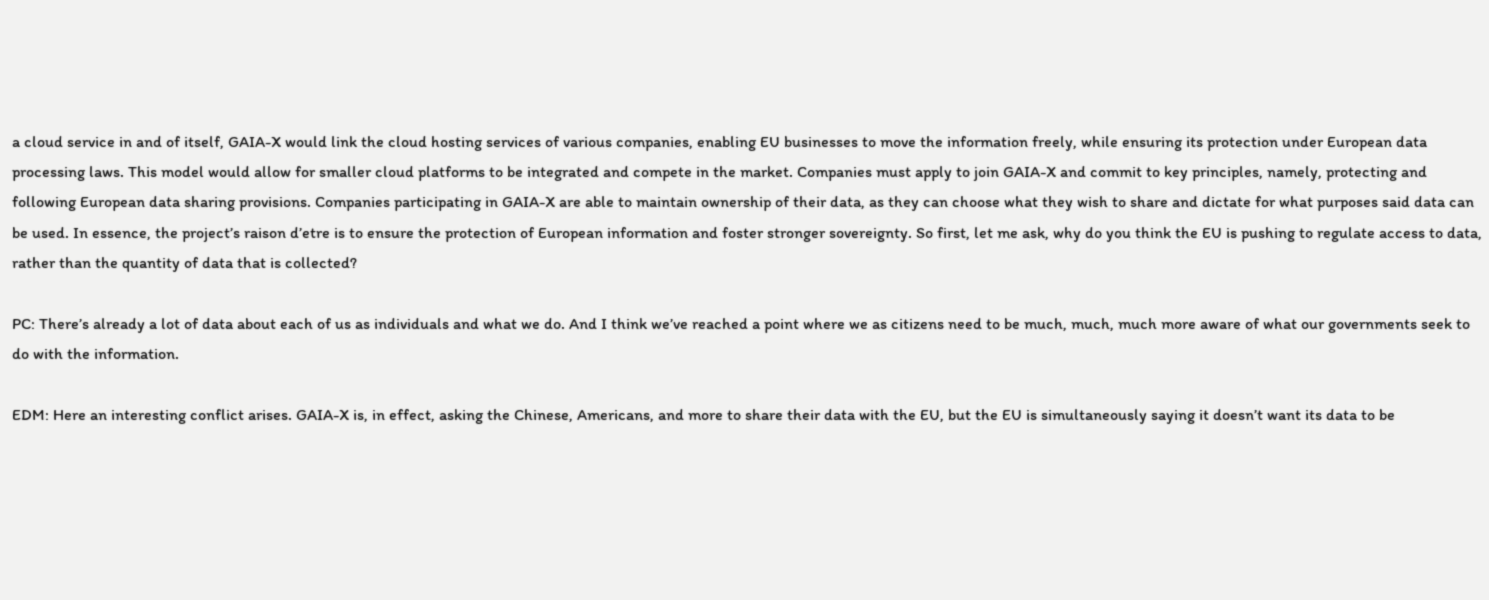a cloud service in and of itself, GAIA-X would link the cloud hosting services of various companies, enabling EU businesses to move the information freely, while ensuring its protection under European data processing laws. This model would allow for smaller cloud platforms to be integrated and compete in the market. Companies must apply to join GAIA-X and commit to key principles, namely, protecting and following European data sharing provisions. Companies participating in GAIA-X are able to maintain ownership of their data, as they can choose what they wish to share and dictate for what purposes said data can be used. In essence, the project’s raison d’etre is to ensure the protection of European information and foster stronger sovereignty. So first, let me ask, why do you think the EU is pushing to regulate access to data, rather than the quantity of data that is collected?

PC: There’s already a lot of data about each of us as individuals and what we do. And I think we’ve reached a point where we as citizens need to be much, much, much more aware of what our governments seek to do with the information.

EDM: Here an interesting conflict arises. GAIA-X is, in effect, asking the Chinese, Americans, and more to share their data with the EU, but the EU is simultaneously saying it doesn’t want its data to be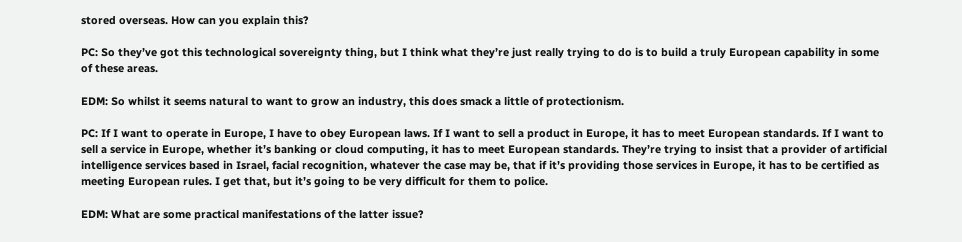stored overseas. How can you explain this?

PC: So they’ve got this technological sovereignty thing, but I think what they’re just really trying to do is to build a truly European capability in some of these areas.

EDM: So whilst it seems natural to want to grow an industry, this does smack a little of protectionism.

PC: If I want to operate in Europe, I have to obey European laws. If I want to sell a product in Europe, it has to meet European standards. If I want to sell a service in Europe, whether it’s banking or cloud computing, it has to meet European standards. They’re trying to insist that a provider of artificial intelligence services based in Israel, facial recognition, whatever the case may be, that if it’s providing those services in Europe, it has to be certified as meeting European rules. I get that, but it’s going to be very difficult for them to police.

EDM: What are some practical manifestations of the latter issue?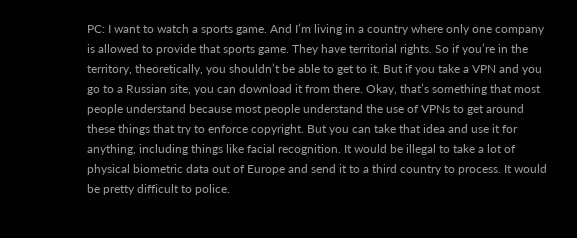PC: I want to watch a sports game. And I’m living in a country where only one company is allowed to provide that sports game. They have territorial rights. So if you’re in the territory, theoretically, you shouldn’t be able to get to it. But if you take a VPN and you go to a Russian site, you can download it from there. Okay, that’s something that most people understand because most people understand the use of VPNs to get around these things that try to enforce copyright. But you can take that idea and use it for anything, including things like facial recognition. It would be illegal to take a lot of physical biometric data out of Europe and send it to a third country to process. It would be pretty difficult to police.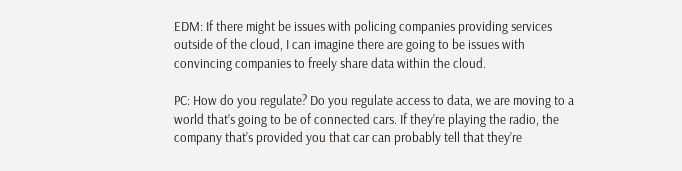EDM: If there might be issues with policing companies providing services outside of the cloud, I can imagine there are going to be issues with convincing companies to freely share data within the cloud.

PC: How do you regulate? Do you regulate access to data, we are moving to a world that’s going to be of connected cars. If they’re playing the radio, the company that’s provided you that car can probably tell that they’re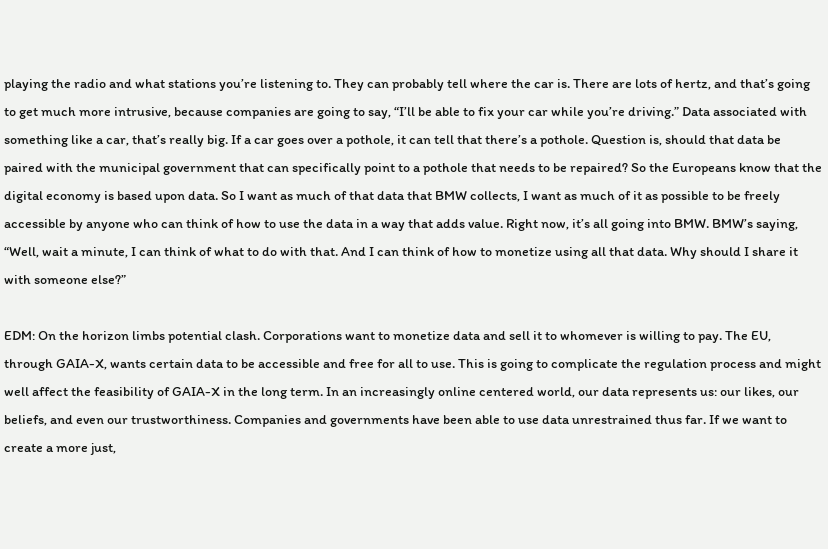playing the radio and what stations you’re listening to. They can probably tell where the car is. There are lots of hertz, and that’s going to get much more intrusive, because companies are going to say, “I’ll be able to fix your car while you’re driving.” Data associated with something like a car, that’s really big. If a car goes over a pothole, it can tell that there’s a pothole. Question is, should that data be paired with the municipal government that can specifically point to a pothole that needs to be repaired? So the Europeans know that the digital economy is based upon data. So I want as much of that data that BMW collects, I want as much of it as possible to be freely accessible by anyone who can think of how to use the data in a way that adds value. Right now, it’s all going into BMW. BMW’s saying, “Well, wait a minute, I can think of what to do with that. And I can think of how to monetize using all that data. Why should I share it with someone else?”

EDM: On the horizon limbs potential clash. Corporations want to monetize data and sell it to whomever is willing to pay. The EU, through GAIA-X, wants certain data to be accessible and free for all to use. This is going to complicate the regulation process and might well affect the feasibility of GAIA-X in the long term. In an increasingly online centered world, our data represents us: our likes, our beliefs, and even our trustworthiness. Companies and governments have been able to use data unrestrained thus far. If we want to create a more just,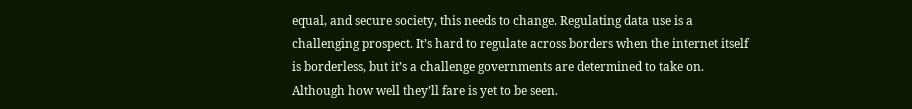equal, and secure society, this needs to change. Regulating data use is a challenging prospect. It’s hard to regulate across borders when the internet itself is borderless, but it’s a challenge governments are determined to take on. Although how well they’ll fare is yet to be seen.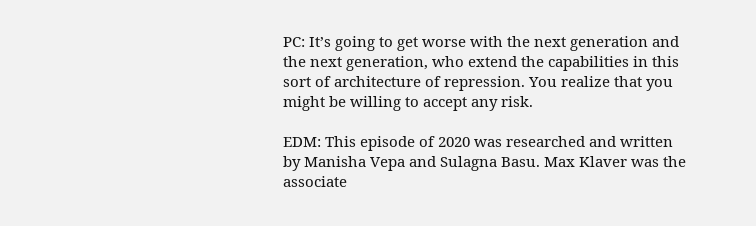PC: It’s going to get worse with the next generation and the next generation, who extend the capabilities in this sort of architecture of repression. You realize that you might be willing to accept any risk.

EDM: This episode of 2020 was researched and written by Manisha Vepa and Sulagna Basu. Max Klaver was the associate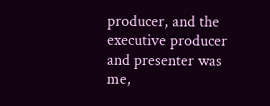producer, and the executive producer and presenter was me,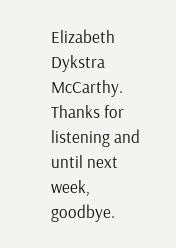Elizabeth Dykstra McCarthy. Thanks for listening and until next week, goodbye.